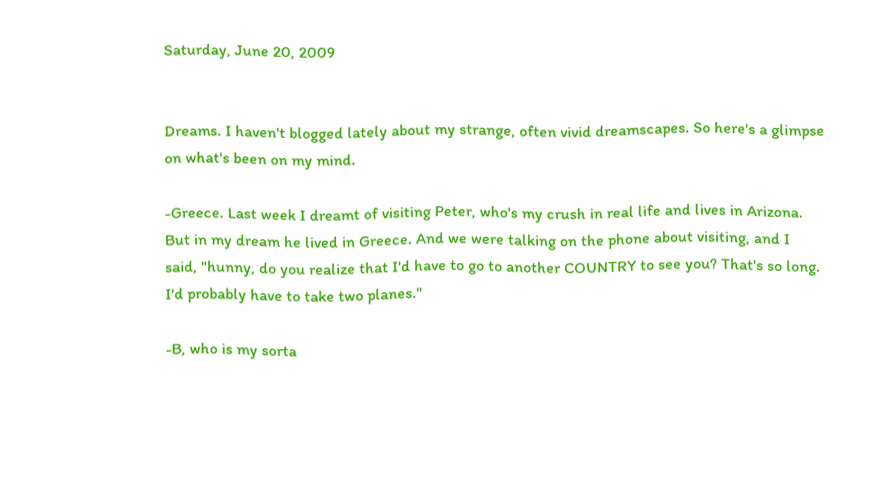Saturday, June 20, 2009


Dreams. I haven't blogged lately about my strange, often vivid dreamscapes. So here's a glimpse on what's been on my mind.

-Greece. Last week I dreamt of visiting Peter, who's my crush in real life and lives in Arizona. But in my dream he lived in Greece. And we were talking on the phone about visiting, and I said, "hunny, do you realize that I'd have to go to another COUNTRY to see you? That's so long. I'd probably have to take two planes."

-B, who is my sorta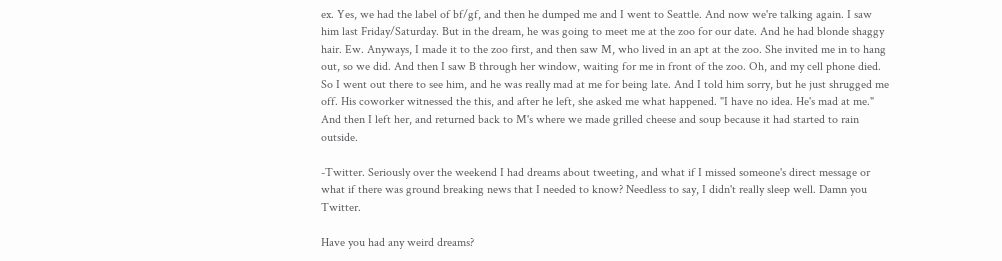ex. Yes, we had the label of bf/gf, and then he dumped me and I went to Seattle. And now we're talking again. I saw him last Friday/Saturday. But in the dream, he was going to meet me at the zoo for our date. And he had blonde shaggy hair. Ew. Anyways, I made it to the zoo first, and then saw M, who lived in an apt at the zoo. She invited me in to hang out, so we did. And then I saw B through her window, waiting for me in front of the zoo. Oh, and my cell phone died. So I went out there to see him, and he was really mad at me for being late. And I told him sorry, but he just shrugged me off. His coworker witnessed the this, and after he left, she asked me what happened. "I have no idea. He's mad at me." And then I left her, and returned back to M's where we made grilled cheese and soup because it had started to rain outside.

-Twitter. Seriously over the weekend I had dreams about tweeting, and what if I missed someone's direct message or what if there was ground breaking news that I needed to know? Needless to say, I didn't really sleep well. Damn you Twitter.

Have you had any weird dreams?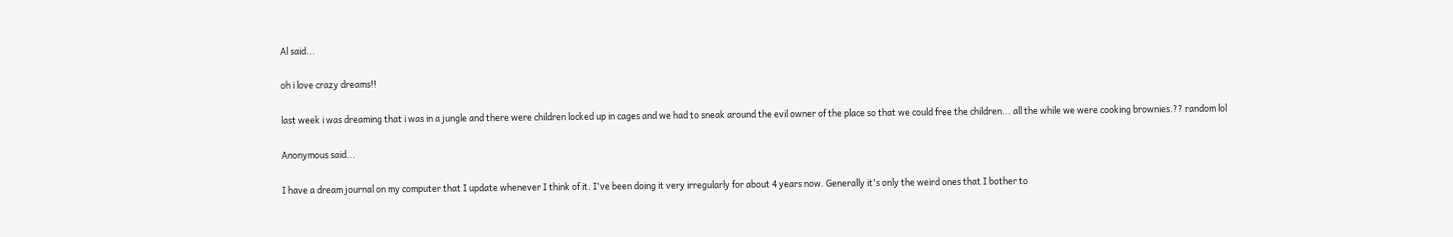Al said...

oh i love crazy dreams!!

last week i was dreaming that i was in a jungle and there were children locked up in cages and we had to sneak around the evil owner of the place so that we could free the children... all the while we were cooking brownies.?? random lol

Anonymous said...

I have a dream journal on my computer that I update whenever I think of it. I've been doing it very irregularly for about 4 years now. Generally it's only the weird ones that I bother to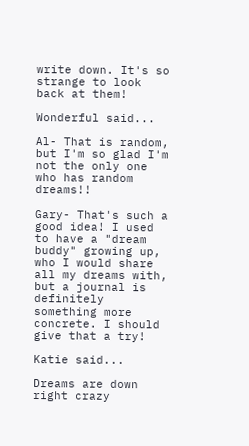write down. It's so strange to look back at them!

Wonderful said...

Al- That is random, but I'm so glad I'm not the only one who has random dreams!!

Gary- That's such a good idea! I used to have a "dream buddy" growing up, who I would share all my dreams with, but a journal is definitely something more concrete. I should give that a try!

Katie said...

Dreams are down right crazy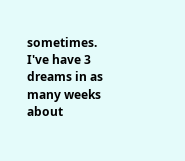sometimes. I've have 3 dreams in as many weeks about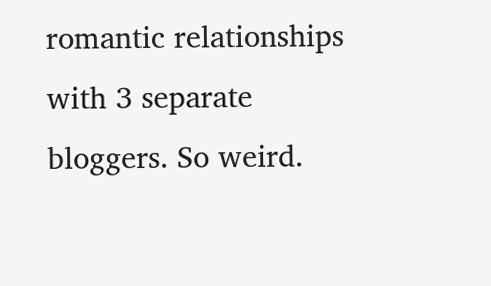romantic relationships with 3 separate bloggers. So weird.